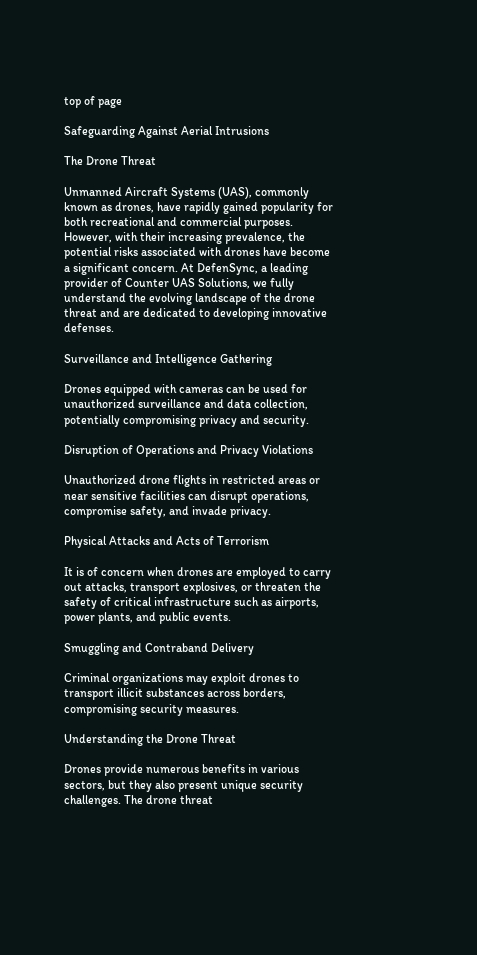top of page

Safeguarding Against Aerial Intrusions

The Drone Threat

Unmanned Aircraft Systems (UAS), commonly known as drones, have rapidly gained popularity for both recreational and commercial purposes. However, with their increasing prevalence, the potential risks associated with drones have become a significant concern. At DefenSync, a leading provider of Counter UAS Solutions, we fully understand the evolving landscape of the drone threat and are dedicated to developing innovative defenses.

Surveillance and Intelligence Gathering

Drones equipped with cameras can be used for unauthorized surveillance and data collection, potentially compromising privacy and security.

Disruption of Operations and Privacy Violations

Unauthorized drone flights in restricted areas or near sensitive facilities can disrupt operations, compromise safety, and invade privacy.

Physical Attacks and Acts of Terrorism

It is of concern when drones are employed to carry out attacks, transport explosives, or threaten the safety of critical infrastructure such as airports, power plants, and public events.

Smuggling and Contraband Delivery

Criminal organizations may exploit drones to transport illicit substances across borders, compromising security measures.

Understanding the Drone Threat

Drones provide numerous benefits in various sectors, but they also present unique security challenges. The drone threat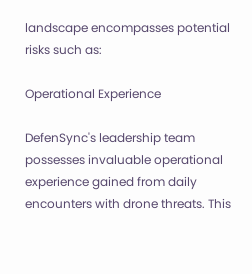landscape encompasses potential risks such as:

Operational Experience

DefenSync's leadership team possesses invaluable operational experience gained from daily encounters with drone threats. This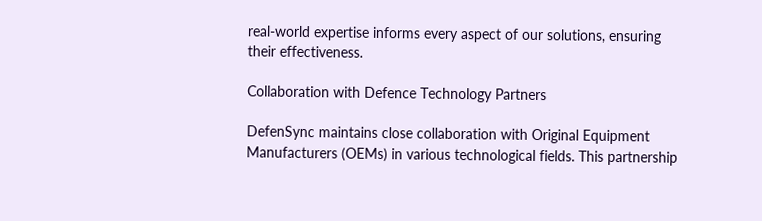real-world expertise informs every aspect of our solutions, ensuring their effectiveness.

Collaboration with Defence Technology Partners

DefenSync maintains close collaboration with Original Equipment Manufacturers (OEMs) in various technological fields. This partnership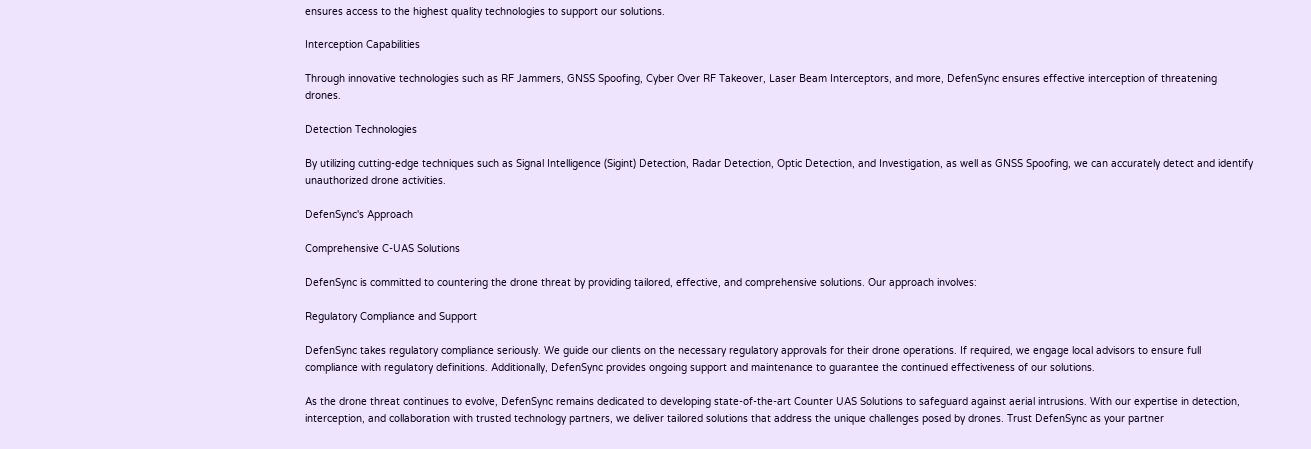ensures access to the highest quality technologies to support our solutions.

Interception Capabilities

Through innovative technologies such as RF Jammers, GNSS Spoofing, Cyber Over RF Takeover, Laser Beam Interceptors, and more, DefenSync ensures effective interception of threatening drones.

Detection Technologies

By utilizing cutting-edge techniques such as Signal Intelligence (Sigint) Detection, Radar Detection, Optic Detection, and Investigation, as well as GNSS Spoofing, we can accurately detect and identify unauthorized drone activities.

DefenSync's Approach

Comprehensive C-UAS Solutions

DefenSync is committed to countering the drone threat by providing tailored, effective, and comprehensive solutions. Our approach involves:

Regulatory Compliance and Support

DefenSync takes regulatory compliance seriously. We guide our clients on the necessary regulatory approvals for their drone operations. If required, we engage local advisors to ensure full compliance with regulatory definitions. Additionally, DefenSync provides ongoing support and maintenance to guarantee the continued effectiveness of our solutions.

As the drone threat continues to evolve, DefenSync remains dedicated to developing state-of-the-art Counter UAS Solutions to safeguard against aerial intrusions. With our expertise in detection, interception, and collaboration with trusted technology partners, we deliver tailored solutions that address the unique challenges posed by drones. Trust DefenSync as your partner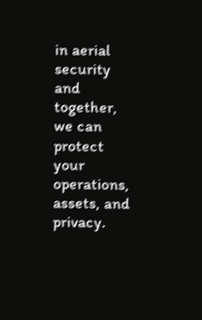in aerial security and together, we can protect your operations, assets, and privacy.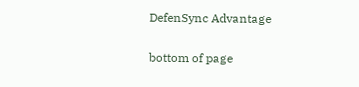DefenSync Advantage

bottom of page